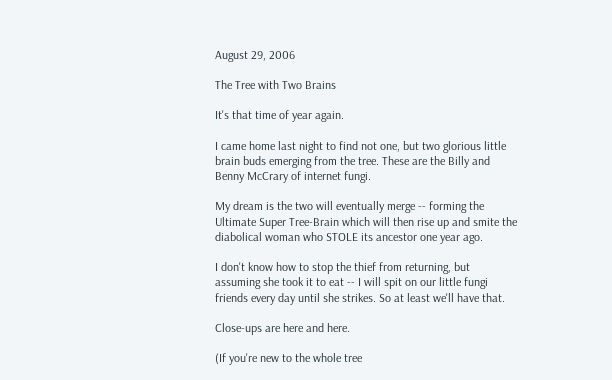August 29, 2006

The Tree with Two Brains

It's that time of year again.

I came home last night to find not one, but two glorious little brain buds emerging from the tree. These are the Billy and Benny McCrary of internet fungi.

My dream is the two will eventually merge -- forming the Ultimate Super Tree-Brain which will then rise up and smite the diabolical woman who STOLE its ancestor one year ago.

I don't know how to stop the thief from returning, but assuming she took it to eat -- I will spit on our little fungi friends every day until she strikes. So at least we'll have that.

Close-ups are here and here.

(If you're new to the whole tree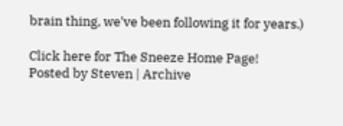brain thing, we've been following it for years.)

Click here for The Sneeze Home Page!
Posted by Steven | Archive